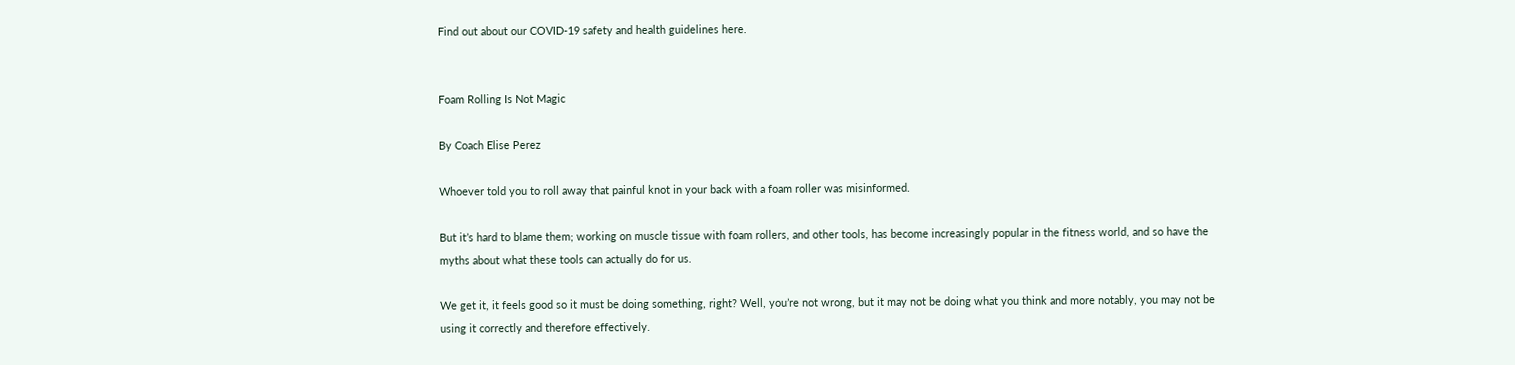Find out about our COVID-19 safety and health guidelines here.


Foam Rolling Is Not Magic

By Coach Elise Perez

Whoever told you to roll away that painful knot in your back with a foam roller was misinformed.

But it’s hard to blame them; working on muscle tissue with foam rollers, and other tools, has become increasingly popular in the fitness world, and so have the myths about what these tools can actually do for us.

We get it, it feels good so it must be doing something, right? Well, you’re not wrong, but it may not be doing what you think and more notably, you may not be using it correctly and therefore effectively.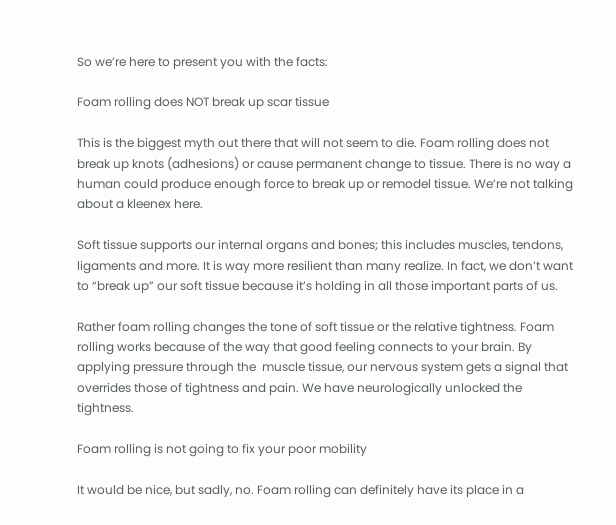So we’re here to present you with the facts:

Foam rolling does NOT break up scar tissue

This is the biggest myth out there that will not seem to die. Foam rolling does not break up knots (adhesions) or cause permanent change to tissue. There is no way a human could produce enough force to break up or remodel tissue. We’re not talking about a kleenex here.

Soft tissue supports our internal organs and bones; this includes muscles, tendons, ligaments and more. It is way more resilient than many realize. In fact, we don’t want to “break up” our soft tissue because it’s holding in all those important parts of us.

Rather foam rolling changes the tone of soft tissue or the relative tightness. Foam rolling works because of the way that good feeling connects to your brain. By applying pressure through the  muscle tissue, our nervous system gets a signal that overrides those of tightness and pain. We have neurologically unlocked the tightness.

Foam rolling is not going to fix your poor mobility

It would be nice, but sadly, no. Foam rolling can definitely have its place in a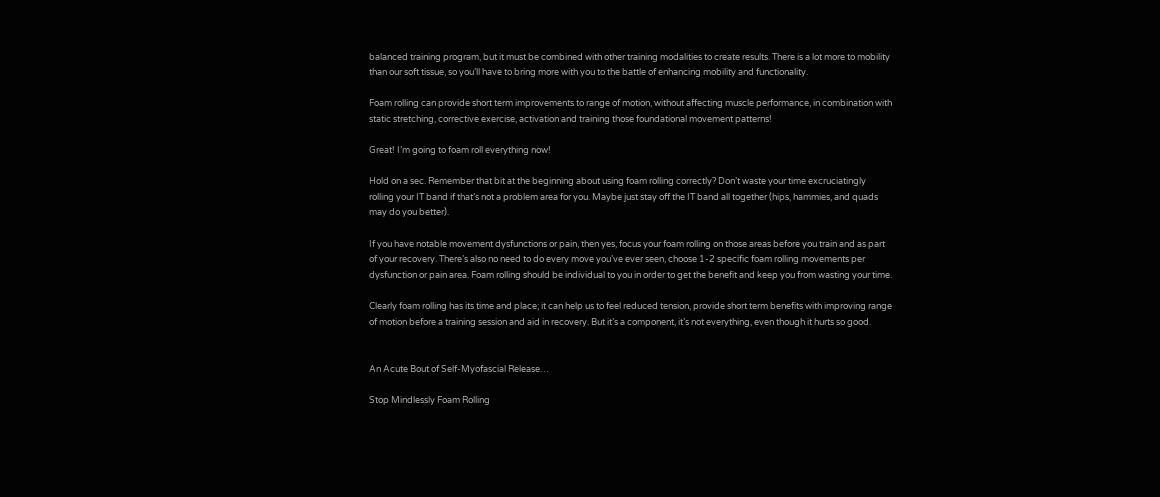balanced training program, but it must be combined with other training modalities to create results. There is a lot more to mobility than our soft tissue, so you’ll have to bring more with you to the battle of enhancing mobility and functionality.

Foam rolling can provide short term improvements to range of motion, without affecting muscle performance, in combination with static stretching, corrective exercise, activation and training those foundational movement patterns!

Great! I’m going to foam roll everything now!

Hold on a sec. Remember that bit at the beginning about using foam rolling correctly? Don’t waste your time excruciatingly rolling your IT band if that’s not a problem area for you. Maybe just stay off the IT band all together (hips, hammies, and quads may do you better).

If you have notable movement dysfunctions or pain, then yes, focus your foam rolling on those areas before you train and as part of your recovery. There’s also no need to do every move you’ve ever seen, choose 1-2 specific foam rolling movements per dysfunction or pain area. Foam rolling should be individual to you in order to get the benefit and keep you from wasting your time.

Clearly foam rolling has its time and place; it can help us to feel reduced tension, provide short term benefits with improving range of motion before a training session and aid in recovery. But it’s a component, it’s not everything, even though it hurts so good.


An Acute Bout of Self-Myofascial Release…

Stop Mindlessly Foam Rolling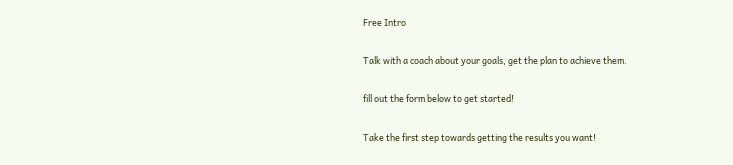Free Intro

Talk with a coach about your goals, get the plan to achieve them.

fill out the form below to get started!

Take the first step towards getting the results you want!